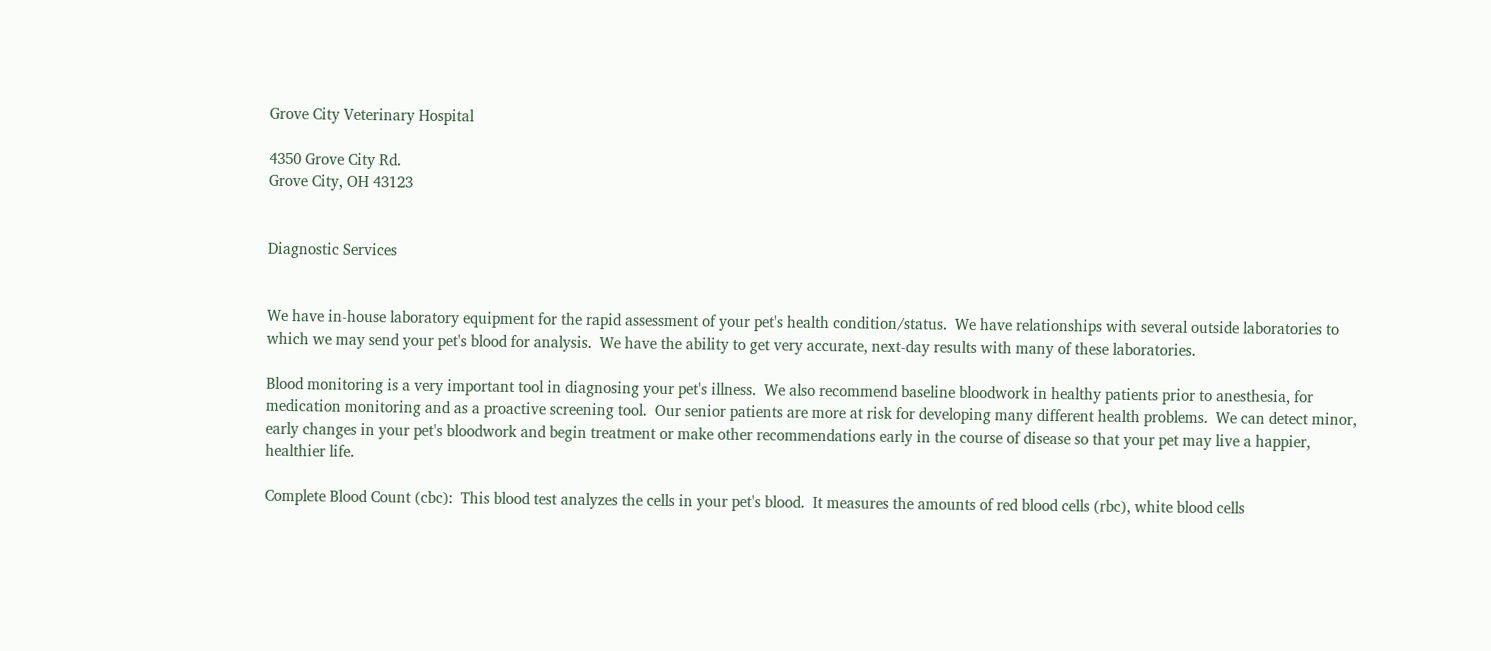Grove City Veterinary Hospital

4350 Grove City Rd.
Grove City, OH 43123


Diagnostic Services


We have in-house laboratory equipment for the rapid assessment of your pet's health condition/status.  We have relationships with several outside laboratories to which we may send your pet's blood for analysis.  We have the ability to get very accurate, next-day results with many of these laboratories.

Blood monitoring is a very important tool in diagnosing your pet's illness.  We also recommend baseline bloodwork in healthy patients prior to anesthesia, for medication monitoring and as a proactive screening tool.  Our senior patients are more at risk for developing many different health problems.  We can detect minor, early changes in your pet's bloodwork and begin treatment or make other recommendations early in the course of disease so that your pet may live a happier, healthier life.

Complete Blood Count (cbc):  This blood test analyzes the cells in your pet's blood.  It measures the amounts of red blood cells (rbc), white blood cells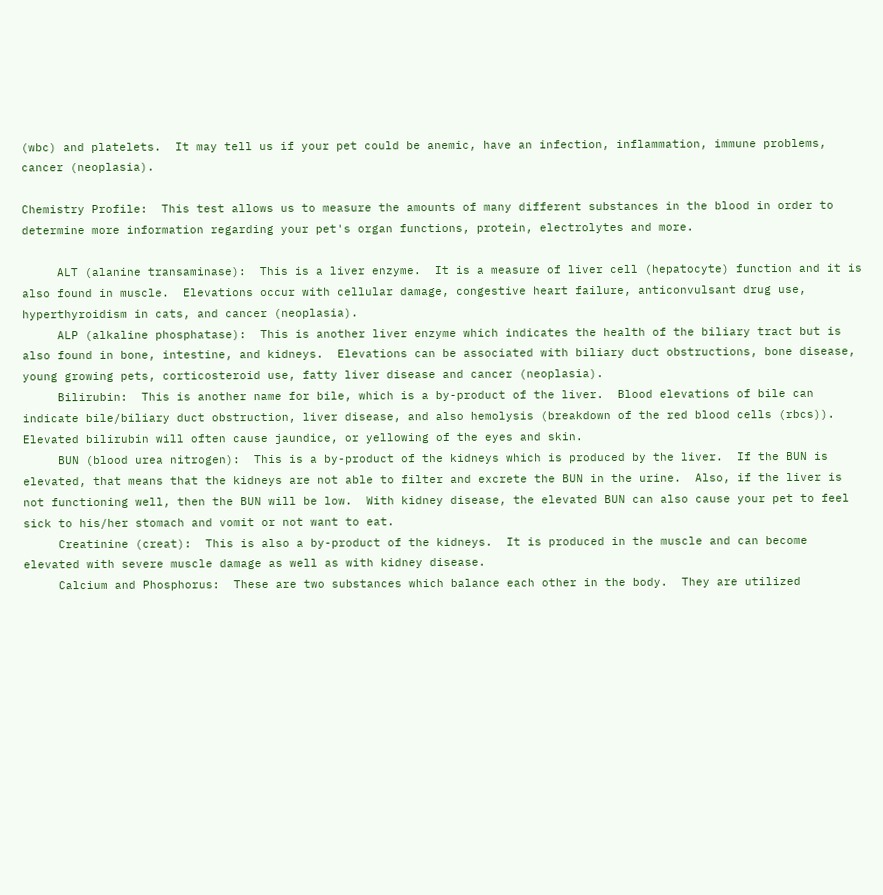(wbc) and platelets.  It may tell us if your pet could be anemic, have an infection, inflammation, immune problems, cancer (neoplasia).

Chemistry Profile:  This test allows us to measure the amounts of many different substances in the blood in order to determine more information regarding your pet's organ functions, protein, electrolytes and more.

     ALT (alanine transaminase):  This is a liver enzyme.  It is a measure of liver cell (hepatocyte) function and it is also found in muscle.  Elevations occur with cellular damage, congestive heart failure, anticonvulsant drug use, hyperthyroidism in cats, and cancer (neoplasia).
     ALP (alkaline phosphatase):  This is another liver enzyme which indicates the health of the biliary tract but is also found in bone, intestine, and kidneys.  Elevations can be associated with biliary duct obstructions, bone disease, young growing pets, corticosteroid use, fatty liver disease and cancer (neoplasia).
     Bilirubin:  This is another name for bile, which is a by-product of the liver.  Blood elevations of bile can indicate bile/biliary duct obstruction, liver disease, and also hemolysis (breakdown of the red blood cells (rbcs)).  Elevated bilirubin will often cause jaundice, or yellowing of the eyes and skin.
     BUN (blood urea nitrogen):  This is a by-product of the kidneys which is produced by the liver.  If the BUN is elevated, that means that the kidneys are not able to filter and excrete the BUN in the urine.  Also, if the liver is not functioning well, then the BUN will be low.  With kidney disease, the elevated BUN can also cause your pet to feel sick to his/her stomach and vomit or not want to eat.
     Creatinine (creat):  This is also a by-product of the kidneys.  It is produced in the muscle and can become elevated with severe muscle damage as well as with kidney disease.
     Calcium and Phosphorus:  These are two substances which balance each other in the body.  They are utilized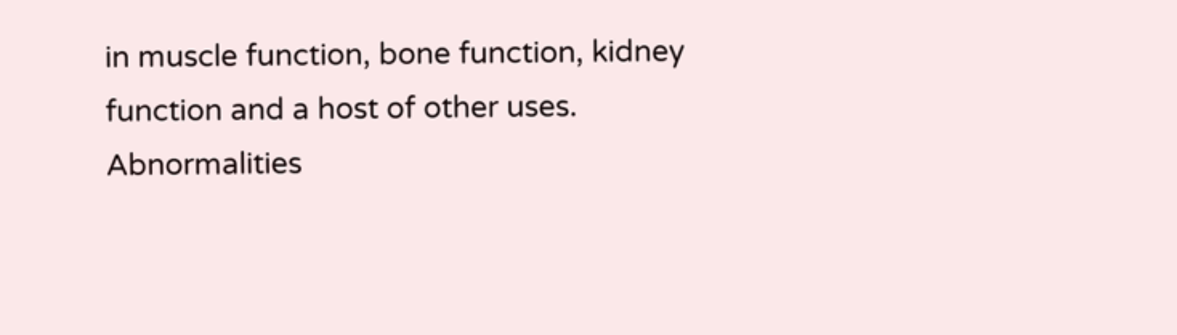in muscle function, bone function, kidney function and a host of other uses.  Abnormalities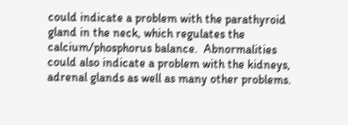could indicate a problem with the parathyroid gland in the neck, which regulates the calcium/phosphorus balance.  Abnormalities could also indicate a problem with the kidneys, adrenal glands as well as many other problems.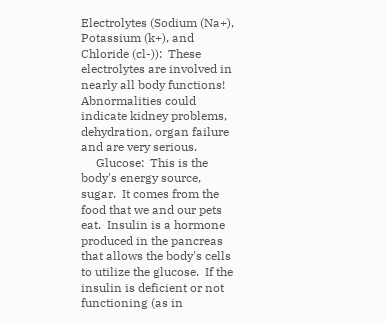Electrolytes (Sodium (Na+), Potassium (k+), and Chloride (cl-)):  These electrolytes are involved in nearly all body functions!  Abnormalities could indicate kidney problems, dehydration, organ failure and are very serious.
     Glucose:  This is the body's energy source, sugar.  It comes from the food that we and our pets eat.  Insulin is a hormone produced in the pancreas that allows the body's cells to utilize the glucose.  If the insulin is deficient or not functioning (as in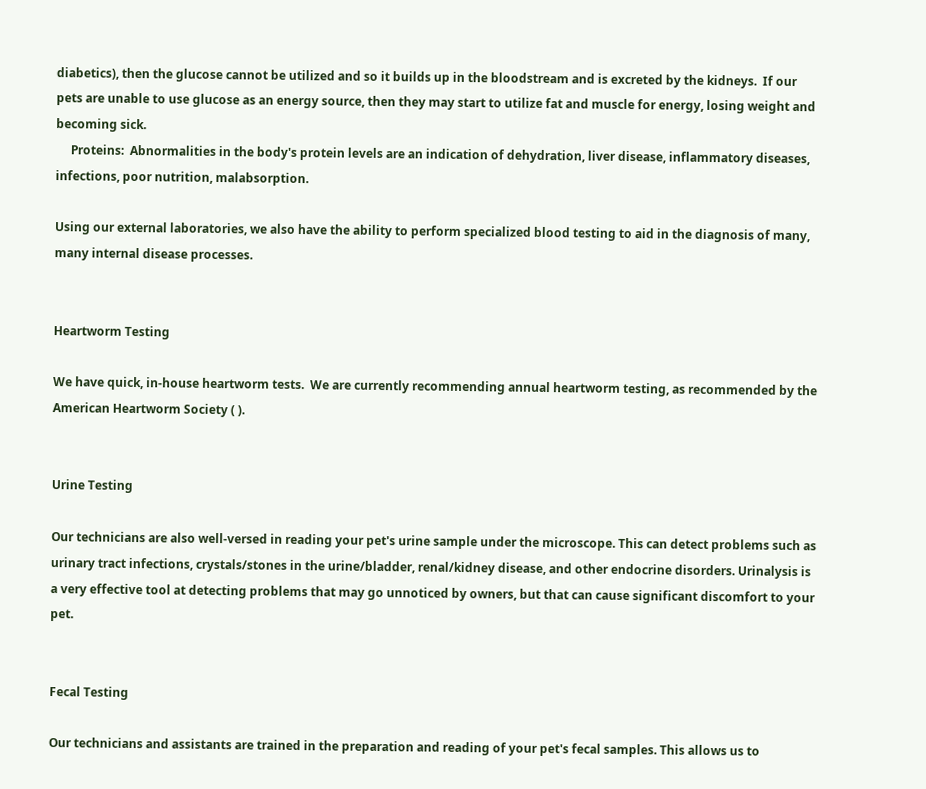diabetics), then the glucose cannot be utilized and so it builds up in the bloodstream and is excreted by the kidneys.  If our pets are unable to use glucose as an energy source, then they may start to utilize fat and muscle for energy, losing weight and becoming sick.
     Proteins:  Abnormalities in the body's protein levels are an indication of dehydration, liver disease, inflammatory diseases, infections, poor nutrition, malabsorption.

Using our external laboratories, we also have the ability to perform specialized blood testing to aid in the diagnosis of many, many internal disease processes.


Heartworm Testing

We have quick, in-house heartworm tests.  We are currently recommending annual heartworm testing, as recommended by the American Heartworm Society ( ).


Urine Testing

Our technicians are also well-versed in reading your pet's urine sample under the microscope. This can detect problems such as urinary tract infections, crystals/stones in the urine/bladder, renal/kidney disease, and other endocrine disorders. Urinalysis is a very effective tool at detecting problems that may go unnoticed by owners, but that can cause significant discomfort to your pet.


Fecal Testing

Our technicians and assistants are trained in the preparation and reading of your pet's fecal samples. This allows us to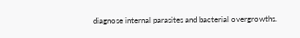diagnose internal parasites and bacterial overgrowths.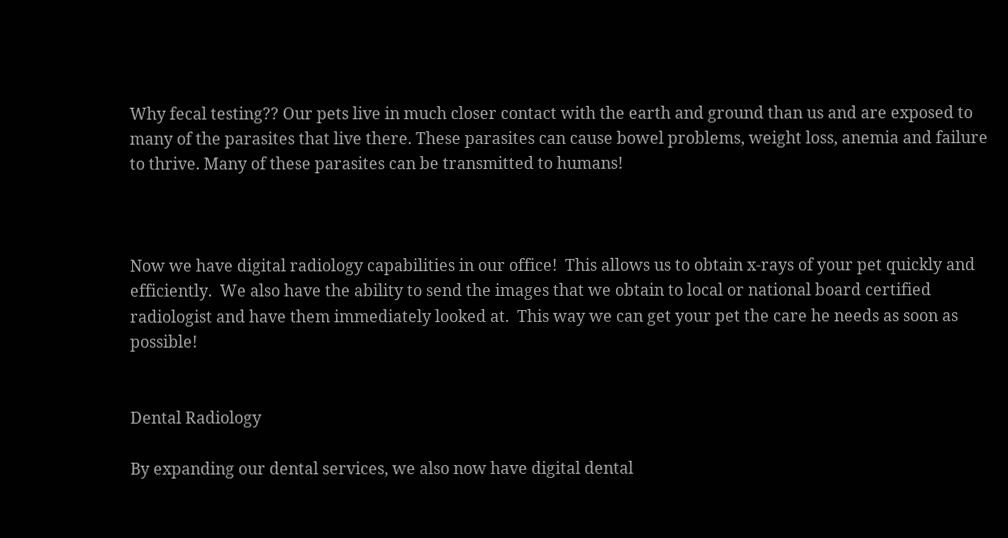Why fecal testing?? Our pets live in much closer contact with the earth and ground than us and are exposed to many of the parasites that live there. These parasites can cause bowel problems, weight loss, anemia and failure to thrive. Many of these parasites can be transmitted to humans!



Now we have digital radiology capabilities in our office!  This allows us to obtain x-rays of your pet quickly and efficiently.  We also have the ability to send the images that we obtain to local or national board certified radiologist and have them immediately looked at.  This way we can get your pet the care he needs as soon as possible!


Dental Radiology

By expanding our dental services, we also now have digital dental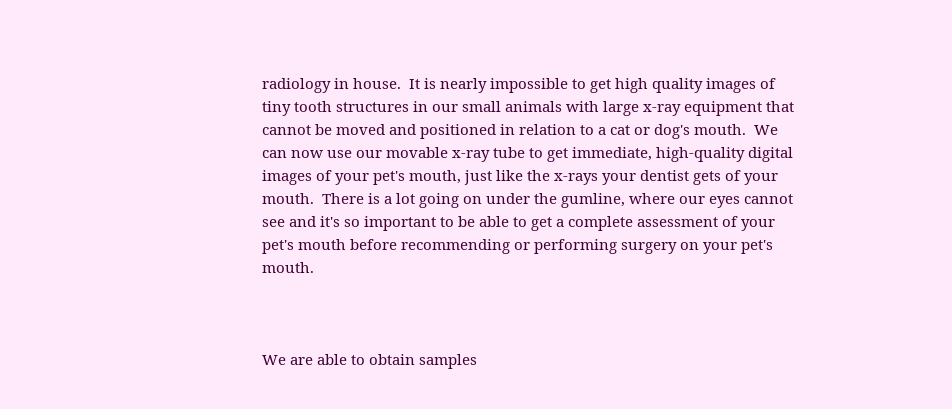radiology in house.  It is nearly impossible to get high quality images of tiny tooth structures in our small animals with large x-ray equipment that cannot be moved and positioned in relation to a cat or dog's mouth.  We can now use our movable x-ray tube to get immediate, high-quality digital images of your pet's mouth, just like the x-rays your dentist gets of your mouth.  There is a lot going on under the gumline, where our eyes cannot see and it's so important to be able to get a complete assessment of your pet's mouth before recommending or performing surgery on your pet's mouth.



We are able to obtain samples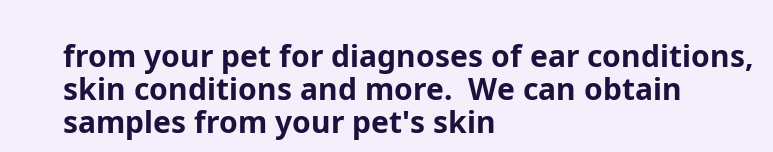from your pet for diagnoses of ear conditions, skin conditions and more.  We can obtain samples from your pet's skin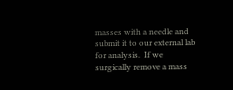masses with a needle and submit it to our external lab for analysis.  If we surgically remove a mass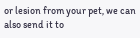or lesion from your pet, we can also send it to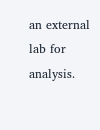an external lab for analysis.